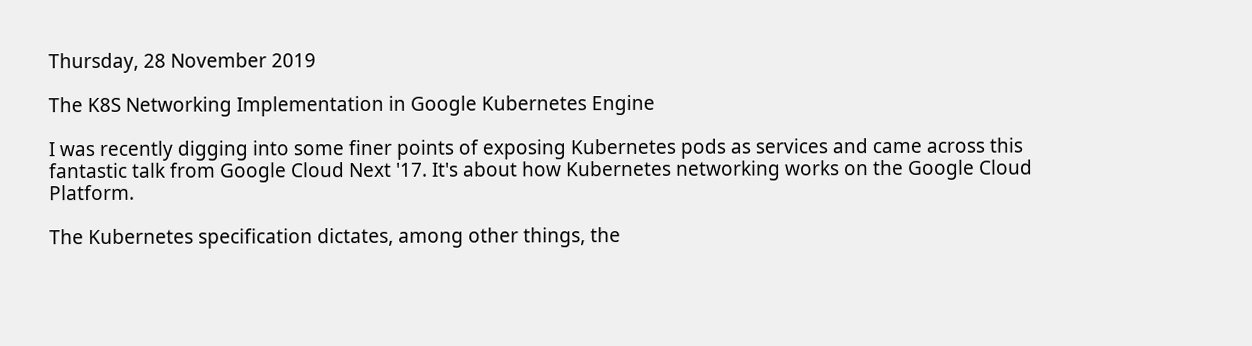Thursday, 28 November 2019

The K8S Networking Implementation in Google Kubernetes Engine

I was recently digging into some finer points of exposing Kubernetes pods as services and came across this fantastic talk from Google Cloud Next '17. It's about how Kubernetes networking works on the Google Cloud Platform.

The Kubernetes specification dictates, among other things, the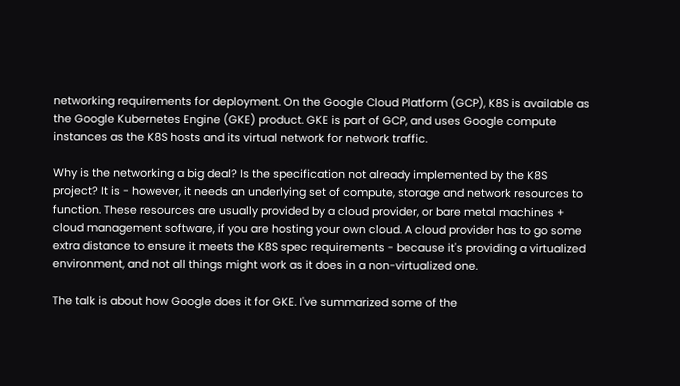networking requirements for deployment. On the Google Cloud Platform (GCP), K8S is available as the Google Kubernetes Engine (GKE) product. GKE is part of GCP, and uses Google compute instances as the K8S hosts and its virtual network for network traffic.

Why is the networking a big deal? Is the specification not already implemented by the K8S project? It is - however, it needs an underlying set of compute, storage and network resources to function. These resources are usually provided by a cloud provider, or bare metal machines + cloud management software, if you are hosting your own cloud. A cloud provider has to go some extra distance to ensure it meets the K8S spec requirements - because it's providing a virtualized environment, and not all things might work as it does in a non-virtualized one.

The talk is about how Google does it for GKE. I've summarized some of the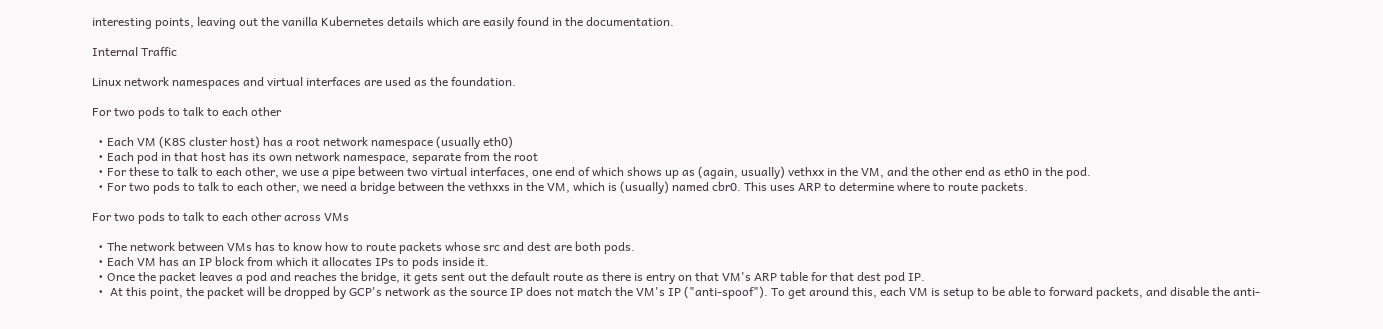interesting points, leaving out the vanilla Kubernetes details which are easily found in the documentation.

Internal Traffic

Linux network namespaces and virtual interfaces are used as the foundation.

For two pods to talk to each other

  • Each VM (K8S cluster host) has a root network namespace (usually eth0)
  • Each pod in that host has its own network namespace, separate from the root
  • For these to talk to each other, we use a pipe between two virtual interfaces, one end of which shows up as (again, usually) vethxx in the VM, and the other end as eth0 in the pod.
  • For two pods to talk to each other, we need a bridge between the vethxxs in the VM, which is (usually) named cbr0. This uses ARP to determine where to route packets.

For two pods to talk to each other across VMs

  • The network between VMs has to know how to route packets whose src and dest are both pods.
  • Each VM has an IP block from which it allocates IPs to pods inside it.
  • Once the packet leaves a pod and reaches the bridge, it gets sent out the default route as there is entry on that VM's ARP table for that dest pod IP.
  •  At this point, the packet will be dropped by GCP's network as the source IP does not match the VM's IP ("anti-spoof"). To get around this, each VM is setup to be able to forward packets, and disable the anti-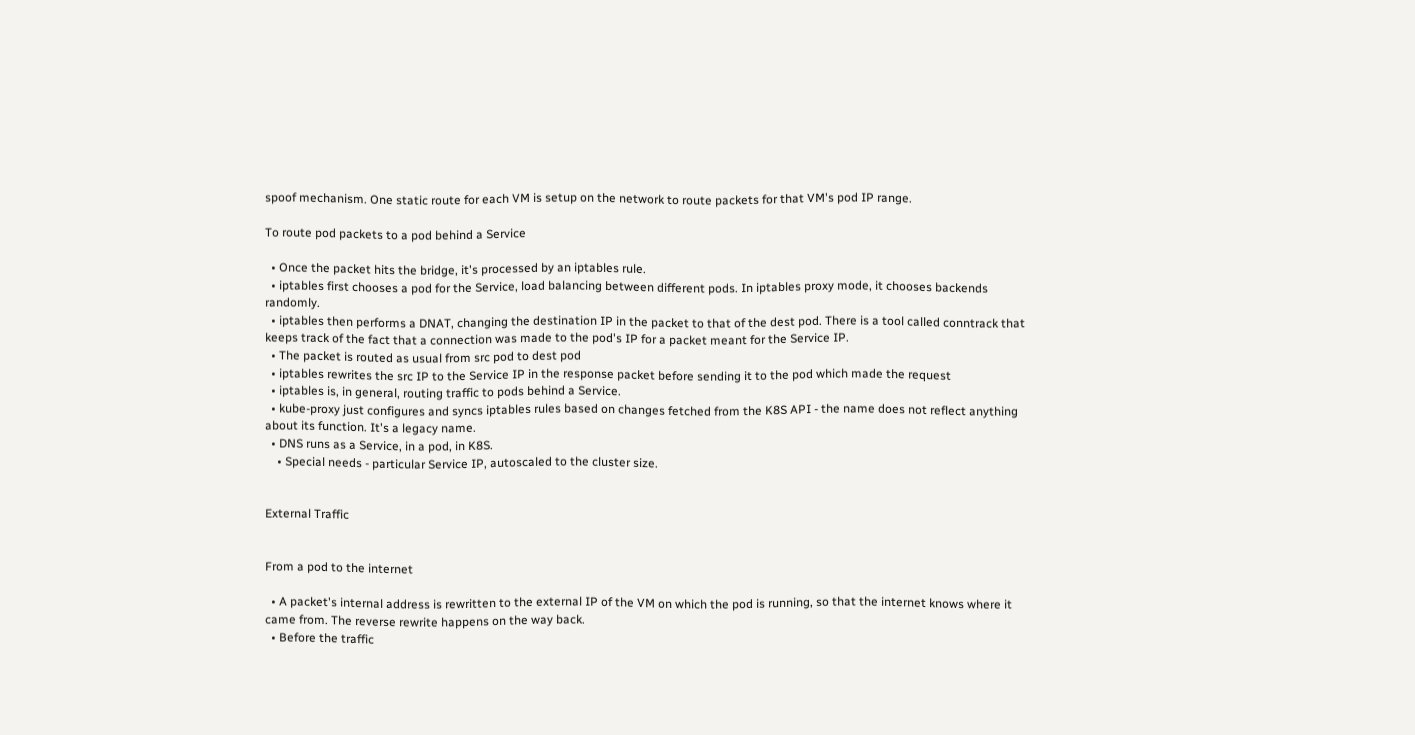spoof mechanism. One static route for each VM is setup on the network to route packets for that VM's pod IP range.

To route pod packets to a pod behind a Service

  • Once the packet hits the bridge, it's processed by an iptables rule.
  • iptables first chooses a pod for the Service, load balancing between different pods. In iptables proxy mode, it chooses backends randomly.
  • iptables then performs a DNAT, changing the destination IP in the packet to that of the dest pod. There is a tool called conntrack that keeps track of the fact that a connection was made to the pod's IP for a packet meant for the Service IP.
  • The packet is routed as usual from src pod to dest pod
  • iptables rewrites the src IP to the Service IP in the response packet before sending it to the pod which made the request
  • iptables is, in general, routing traffic to pods behind a Service.
  • kube-proxy just configures and syncs iptables rules based on changes fetched from the K8S API - the name does not reflect anything about its function. It's a legacy name.
  • DNS runs as a Service, in a pod, in K8S.
    • Special needs - particular Service IP, autoscaled to the cluster size.


External Traffic


From a pod to the internet

  • A packet's internal address is rewritten to the external IP of the VM on which the pod is running, so that the internet knows where it came from. The reverse rewrite happens on the way back.
  • Before the traffic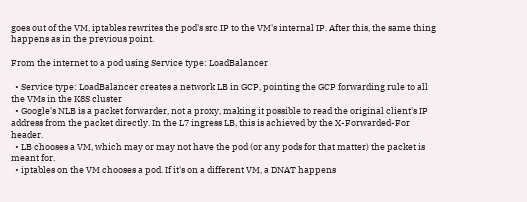goes out of the VM, iptables rewrites the pod's src IP to the VM's internal IP. After this, the same thing happens as in the previous point.

From the internet to a pod using Service type: LoadBalancer

  • Service type: LoadBalancer creates a network LB in GCP, pointing the GCP forwarding rule to all the VMs in the K8S cluster
  • Google's NLB is a packet forwarder, not a proxy, making it possible to read the original client's IP address from the packet directly. In the L7 ingress LB, this is achieved by the X-Forwarded-For header.
  • LB chooses a VM, which may or may not have the pod (or any pods for that matter) the packet is meant for.
  • iptables on the VM chooses a pod. If it's on a different VM, a DNAT happens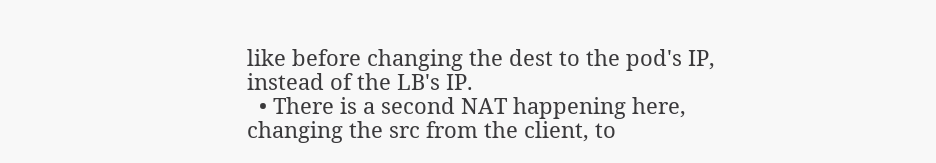like before changing the dest to the pod's IP, instead of the LB's IP.
  • There is a second NAT happening here, changing the src from the client, to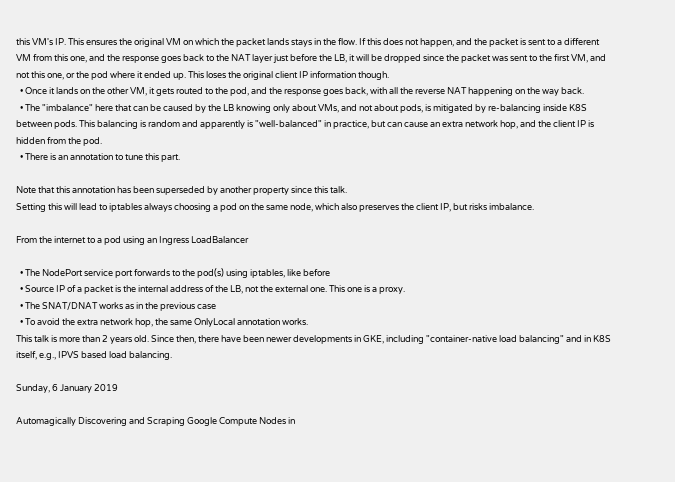this VM's IP. This ensures the original VM on which the packet lands stays in the flow. If this does not happen, and the packet is sent to a different VM from this one, and the response goes back to the NAT layer just before the LB, it will be dropped since the packet was sent to the first VM, and not this one, or the pod where it ended up. This loses the original client IP information though.
  • Once it lands on the other VM, it gets routed to the pod, and the response goes back, with all the reverse NAT happening on the way back.
  • The "imbalance" here that can be caused by the LB knowing only about VMs, and not about pods, is mitigated by re-balancing inside K8S between pods. This balancing is random and apparently is "well-balanced" in practice, but can cause an extra network hop, and the client IP is hidden from the pod.
  • There is an annotation to tune this part.

Note that this annotation has been superseded by another property since this talk.
Setting this will lead to iptables always choosing a pod on the same node, which also preserves the client IP, but risks imbalance.

From the internet to a pod using an Ingress LoadBalancer

  • The NodePort service port forwards to the pod(s) using iptables, like before
  • Source IP of a packet is the internal address of the LB, not the external one. This one is a proxy.
  • The SNAT/DNAT works as in the previous case
  • To avoid the extra network hop, the same OnlyLocal annotation works.
This talk is more than 2 years old. Since then, there have been newer developments in GKE, including "container-native load balancing" and in K8S itself, e.g., IPVS based load balancing.

Sunday, 6 January 2019

Automagically Discovering and Scraping Google Compute Nodes in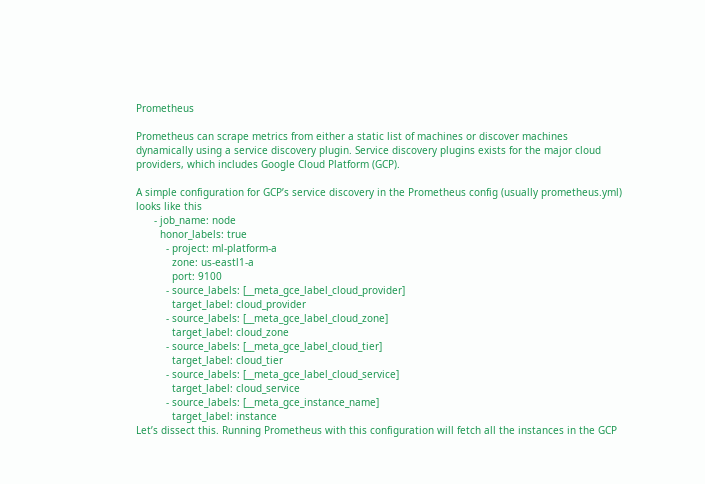Prometheus

Prometheus can scrape metrics from either a static list of machines or discover machines dynamically using a service discovery plugin. Service discovery plugins exists for the major cloud providers, which includes Google Cloud Platform (GCP).

A simple configuration for GCP’s service discovery in the Prometheus config (usually prometheus.yml) looks like this
      - job_name: node
        honor_labels: true
          - project: ml-platform-a
            zone: us-eastl1-a
            port: 9100
          - source_labels: [__meta_gce_label_cloud_provider]
            target_label: cloud_provider
          - source_labels: [__meta_gce_label_cloud_zone]
            target_label: cloud_zone
          - source_labels: [__meta_gce_label_cloud_tier]
            target_label: cloud_tier
          - source_labels: [__meta_gce_label_cloud_service]
            target_label: cloud_service
          - source_labels: [__meta_gce_instance_name]
            target_label: instance
Let’s dissect this. Running Prometheus with this configuration will fetch all the instances in the GCP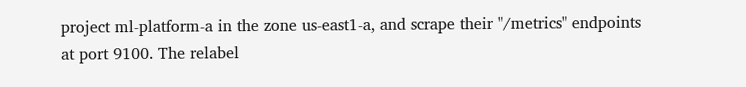project ml-platform-a in the zone us-east1-a, and scrape their "/metrics" endpoints at port 9100. The relabel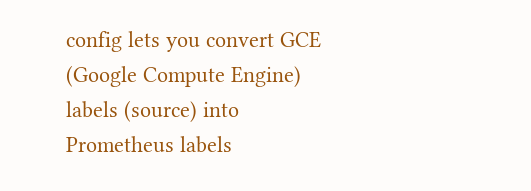config lets you convert GCE (Google Compute Engine) labels (source) into Prometheus labels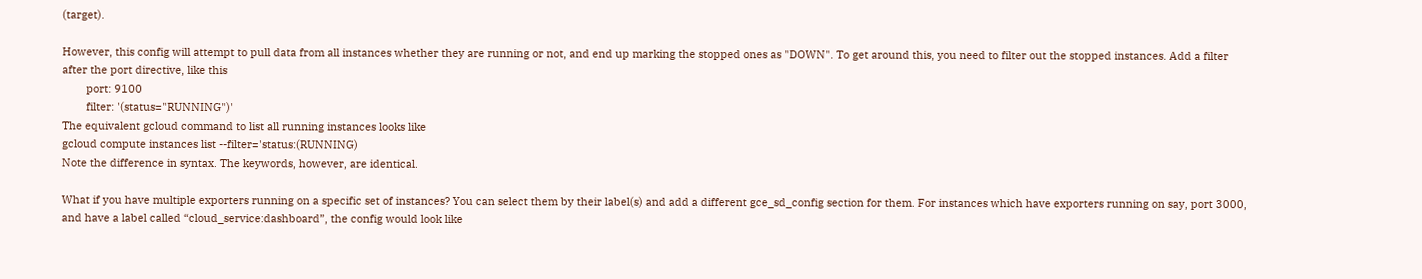(target).

However, this config will attempt to pull data from all instances whether they are running or not, and end up marking the stopped ones as "DOWN". To get around this, you need to filter out the stopped instances. Add a filter after the port directive, like this
        port: 9100
        filter: '(status="RUNNING")'
The equivalent gcloud command to list all running instances looks like
gcloud compute instances list --filter='status:(RUNNING)
Note the difference in syntax. The keywords, however, are identical.

What if you have multiple exporters running on a specific set of instances? You can select them by their label(s) and add a different gce_sd_config section for them. For instances which have exporters running on say, port 3000, and have a label called “cloud_service:dashboard”, the config would look like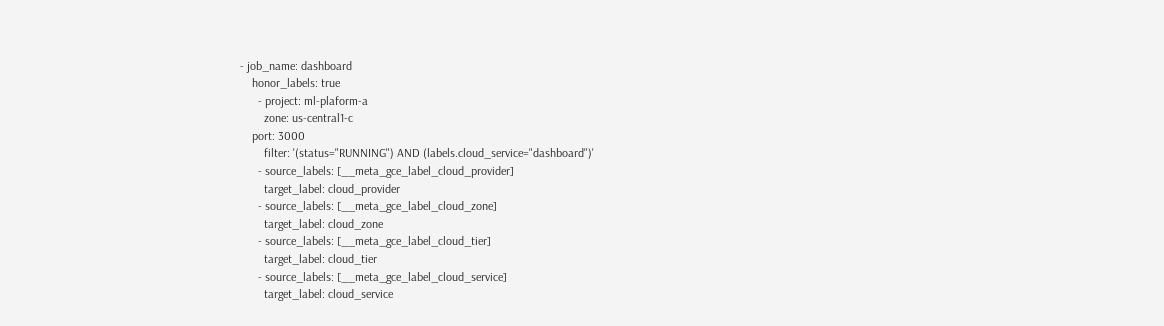- job_name: dashboard
    honor_labels: true
      - project: ml-plaform-a
        zone: us-central1-c
    port: 3000
        filter: '(status="RUNNING") AND (labels.cloud_service="dashboard")'
      - source_labels: [__meta_gce_label_cloud_provider]
        target_label: cloud_provider
      - source_labels: [__meta_gce_label_cloud_zone]
        target_label: cloud_zone
      - source_labels: [__meta_gce_label_cloud_tier]
        target_label: cloud_tier
      - source_labels: [__meta_gce_label_cloud_service]
        target_label: cloud_service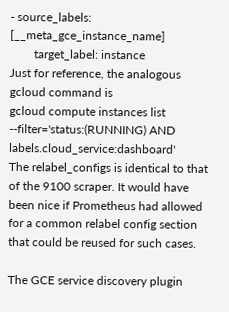- source_labels: [__meta_gce_instance_name]
        target_label: instance
Just for reference, the analogous gcloud command is
gcloud compute instances list --filter='status:(RUNNING) AND labels.cloud_service:dashboard'
The relabel_configs is identical to that of the 9100 scraper. It would have been nice if Prometheus had allowed for a common relabel config section that could be reused for such cases.

The GCE service discovery plugin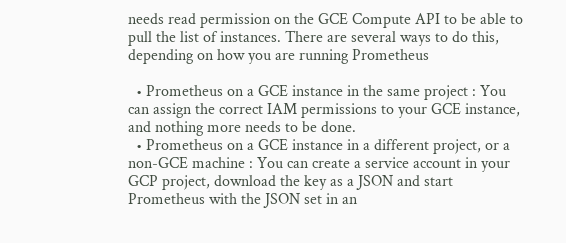needs read permission on the GCE Compute API to be able to pull the list of instances. There are several ways to do this, depending on how you are running Prometheus

  • Prometheus on a GCE instance in the same project : You can assign the correct IAM permissions to your GCE instance, and nothing more needs to be done.
  • Prometheus on a GCE instance in a different project, or a non-GCE machine : You can create a service account in your GCP project, download the key as a JSON and start Prometheus with the JSON set in an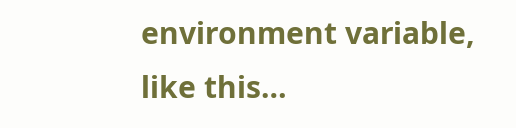environment variable, like this…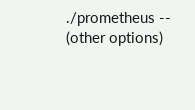./prometheus -- (other options)